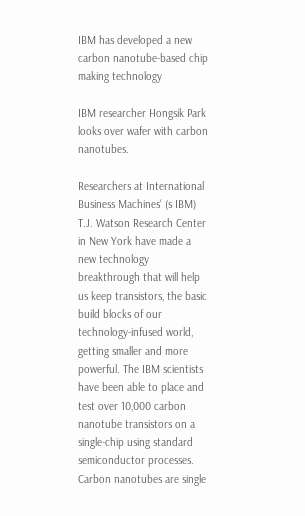IBM has developed a new carbon nanotube-based chip making technology

IBM researcher Hongsik Park looks over wafer with carbon nanotubes.

Researchers at International Business Machines‘ (s IBM) T.J. Watson Research Center in New York have made a new technology breakthrough that will help us keep transistors, the basic build blocks of our technology-infused world, getting smaller and more powerful. The IBM scientists have been able to place and test over 10,000 carbon nanotube transistors on a single-chip using standard semiconductor processes. Carbon nanotubes are single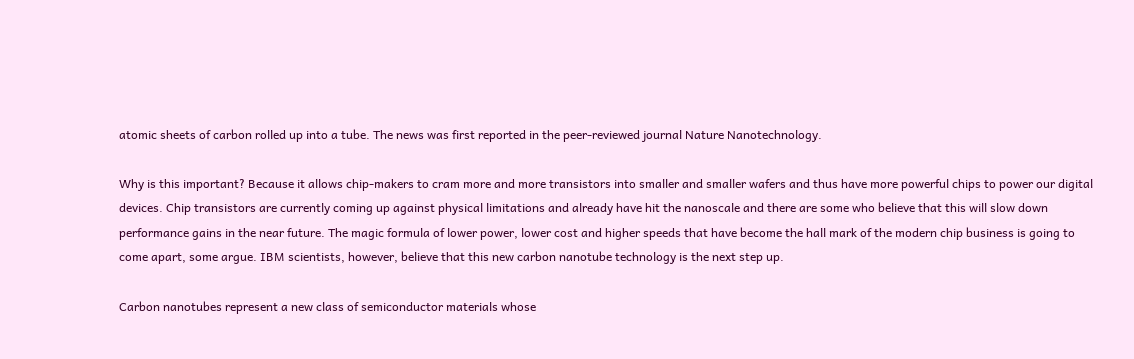atomic sheets of carbon rolled up into a tube. The news was first reported in the peer-reviewed journal Nature Nanotechnology.

Why is this important? Because it allows chip-makers to cram more and more transistors into smaller and smaller wafers and thus have more powerful chips to power our digital devices. Chip transistors are currently coming up against physical limitations and already have hit the nanoscale and there are some who believe that this will slow down performance gains in the near future. The magic formula of lower power, lower cost and higher speeds that have become the hall mark of the modern chip business is going to come apart, some argue. IBM scientists, however, believe that this new carbon nanotube technology is the next step up.

Carbon nanotubes represent a new class of semiconductor materials whose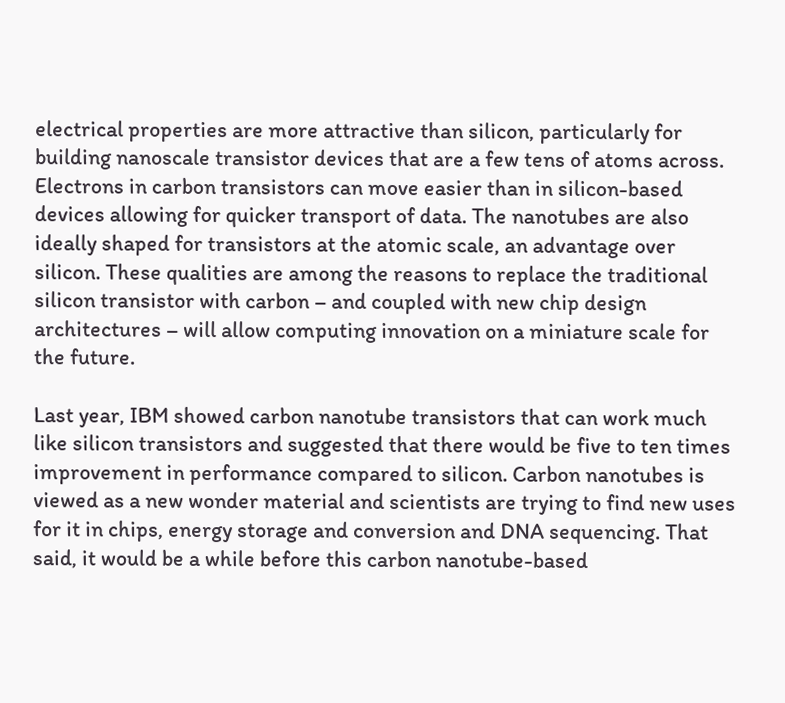electrical properties are more attractive than silicon, particularly for building nanoscale transistor devices that are a few tens of atoms across. Electrons in carbon transistors can move easier than in silicon-based devices allowing for quicker transport of data. The nanotubes are also ideally shaped for transistors at the atomic scale, an advantage over silicon. These qualities are among the reasons to replace the traditional silicon transistor with carbon – and coupled with new chip design architectures – will allow computing innovation on a miniature scale for the future.

Last year, IBM showed carbon nanotube transistors that can work much like silicon transistors and suggested that there would be five to ten times improvement in performance compared to silicon. Carbon nanotubes is viewed as a new wonder material and scientists are trying to find new uses for it in chips, energy storage and conversion and DNA sequencing. That said, it would be a while before this carbon nanotube-based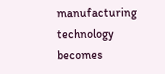manufacturing technology becomes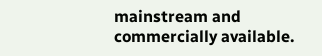mainstream and commercially available.